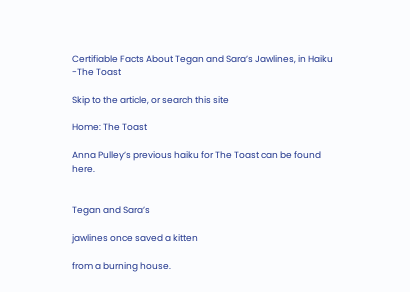Certifiable Facts About Tegan and Sara’s Jawlines, in Haiku -The Toast

Skip to the article, or search this site

Home: The Toast

Anna Pulley’s previous haiku for The Toast can be found here.


Tegan and Sara’s

jawlines once saved a kitten

from a burning house.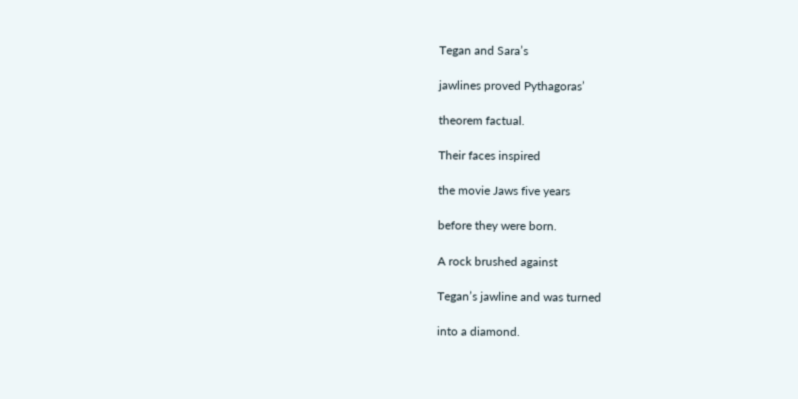Tegan and Sara’s

jawlines proved Pythagoras’

theorem factual.

Their faces inspired

the movie Jaws five years

before they were born.

A rock brushed against

Tegan’s jawline and was turned

into a diamond.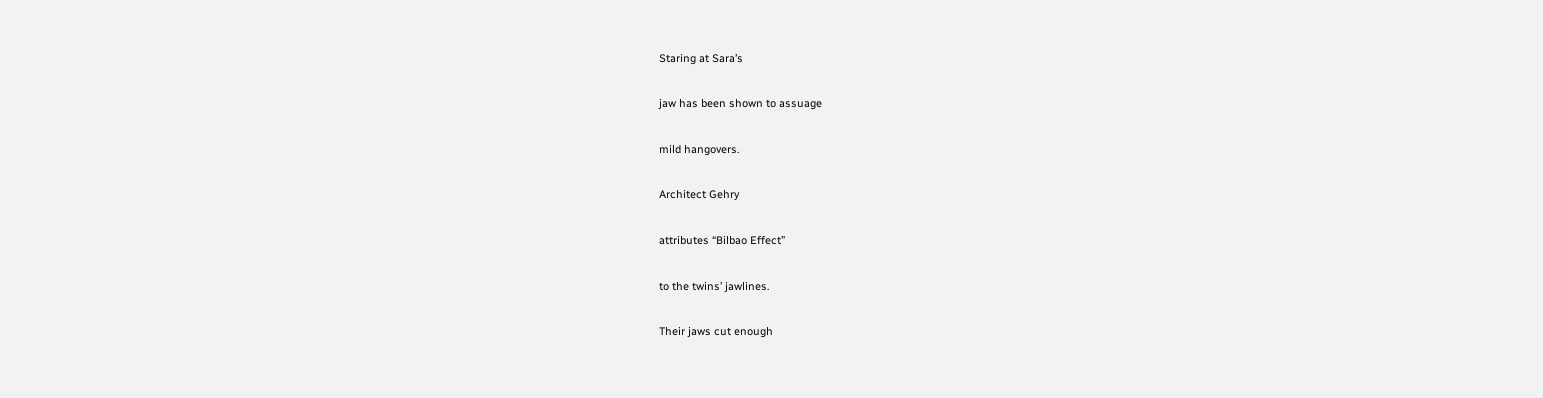Staring at Sara’s

jaw has been shown to assuage

mild hangovers.

Architect Gehry

attributes “Bilbao Effect”

to the twins’ jawlines.

Their jaws cut enough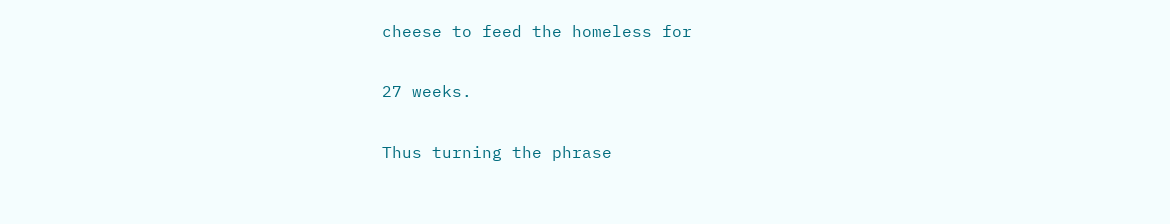cheese to feed the homeless for

27 weeks.

Thus turning the phrase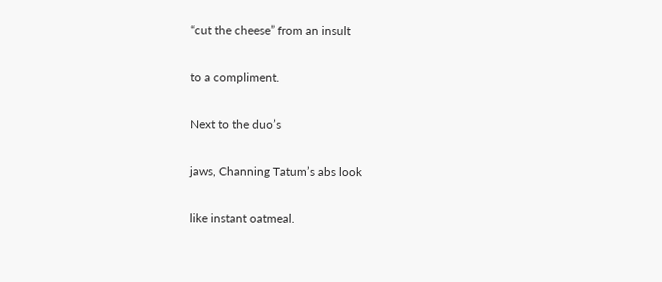“cut the cheese” from an insult

to a compliment.

Next to the duo’s

jaws, Channing Tatum’s abs look

like instant oatmeal.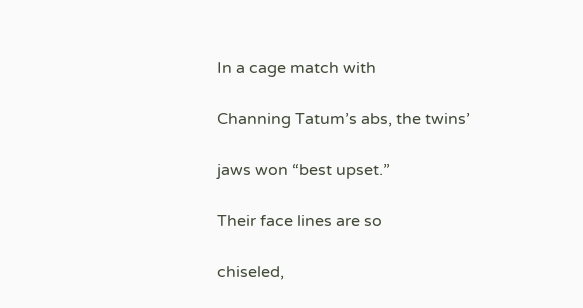In a cage match with

Channing Tatum’s abs, the twins’

jaws won “best upset.”

Their face lines are so

chiseled,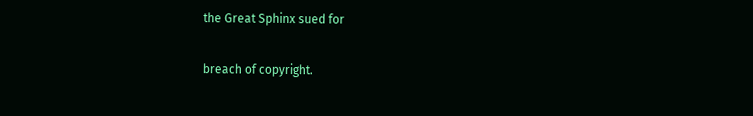the Great Sphinx sued for

breach of copyright.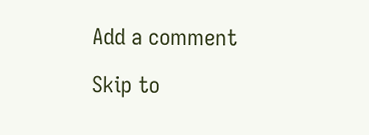Add a comment

Skip to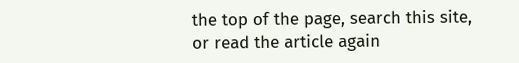the top of the page, search this site, or read the article again